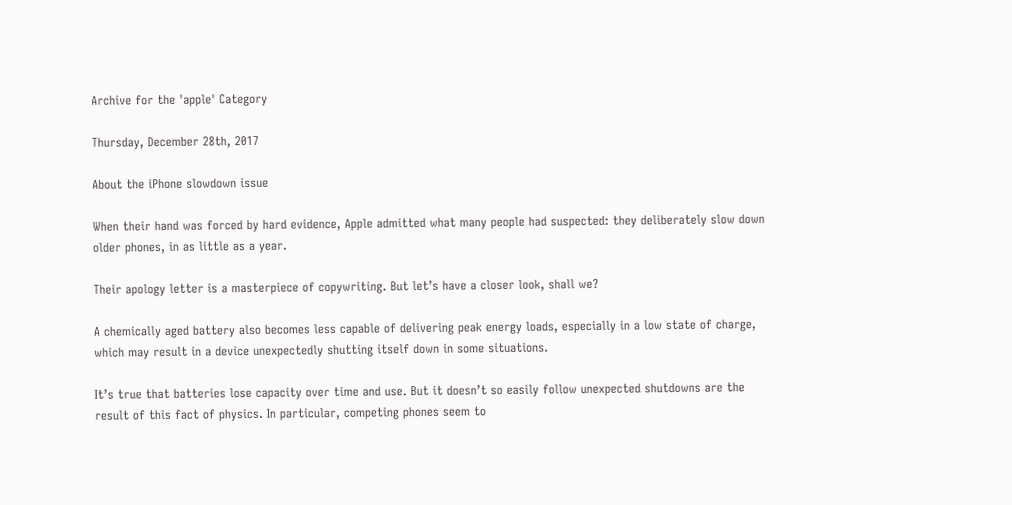Archive for the 'apple' Category

Thursday, December 28th, 2017

About the iPhone slowdown issue

When their hand was forced by hard evidence, Apple admitted what many people had suspected: they deliberately slow down older phones, in as little as a year.

Their apology letter is a masterpiece of copywriting. But let’s have a closer look, shall we?

A chemically aged battery also becomes less capable of delivering peak energy loads, especially in a low state of charge, which may result in a device unexpectedly shutting itself down in some situations.

It’s true that batteries lose capacity over time and use. But it doesn’t so easily follow unexpected shutdowns are the result of this fact of physics. In particular, competing phones seem to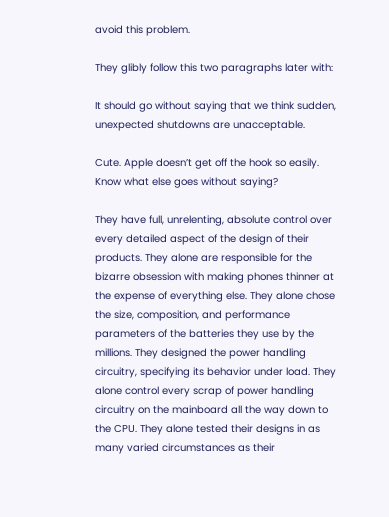avoid this problem.

They glibly follow this two paragraphs later with:

It should go without saying that we think sudden, unexpected shutdowns are unacceptable.

Cute. Apple doesn’t get off the hook so easily. Know what else goes without saying?

They have full, unrelenting, absolute control over every detailed aspect of the design of their products. They alone are responsible for the bizarre obsession with making phones thinner at the expense of everything else. They alone chose the size, composition, and performance parameters of the batteries they use by the millions. They designed the power handling circuitry, specifying its behavior under load. They alone control every scrap of power handling circuitry on the mainboard all the way down to the CPU. They alone tested their designs in as many varied circumstances as their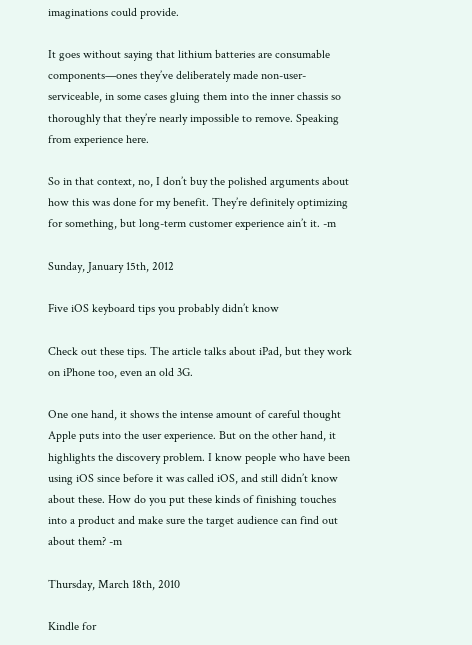imaginations could provide.

It goes without saying that lithium batteries are consumable components—ones they’ve deliberately made non-user-serviceable, in some cases gluing them into the inner chassis so thoroughly that they’re nearly impossible to remove. Speaking from experience here.

So in that context, no, I don’t buy the polished arguments about how this was done for my benefit. They’re definitely optimizing for something, but long-term customer experience ain’t it. -m

Sunday, January 15th, 2012

Five iOS keyboard tips you probably didn’t know

Check out these tips. The article talks about iPad, but they work on iPhone too, even an old 3G.

One one hand, it shows the intense amount of careful thought Apple puts into the user experience. But on the other hand, it highlights the discovery problem. I know people who have been using iOS since before it was called iOS, and still didn’t know about these. How do you put these kinds of finishing touches into a product and make sure the target audience can find out about them? -m

Thursday, March 18th, 2010

Kindle for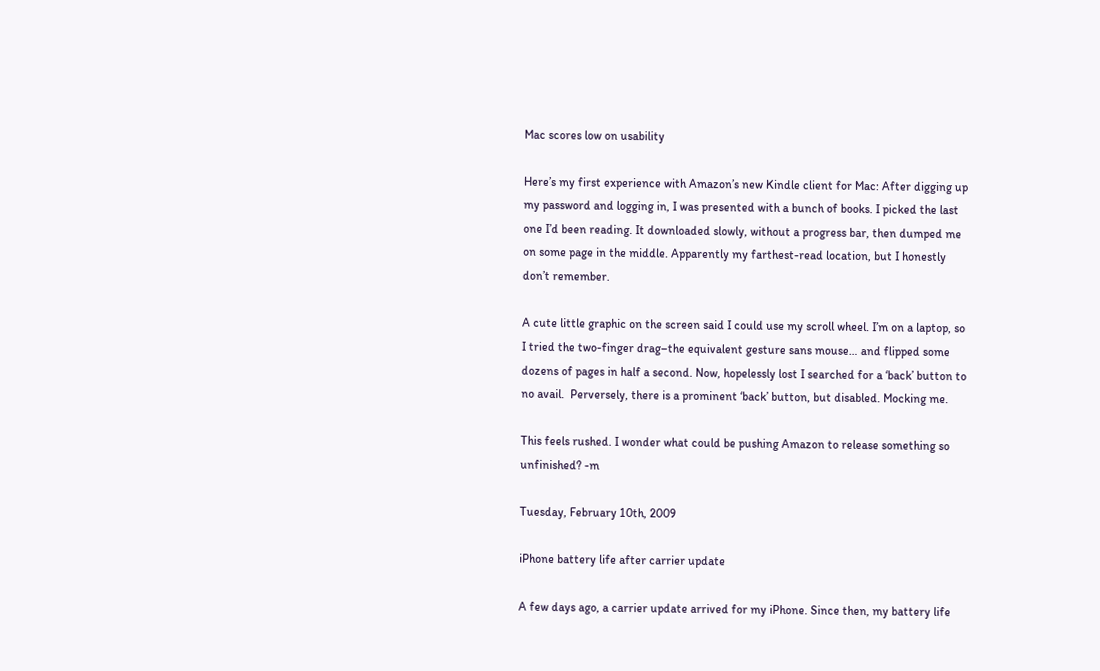Mac scores low on usability

Here’s my first experience with Amazon’s new Kindle client for Mac: After digging up my password and logging in, I was presented with a bunch of books. I picked the last one I’d been reading. It downloaded slowly, without a progress bar, then dumped me on some page in the middle. Apparently my farthest-read location, but I honestly don’t remember.

A cute little graphic on the screen said I could use my scroll wheel. I’m on a laptop, so I tried the two-finger drag–the equivalent gesture sans mouse… and flipped some dozens of pages in half a second. Now, hopelessly lost I searched for a ‘back’ button to no avail.  Perversely, there is a prominent ‘back’ button, but disabled. Mocking me.

This feels rushed. I wonder what could be pushing Amazon to release something so unfinished? -m

Tuesday, February 10th, 2009

iPhone battery life after carrier update

A few days ago, a carrier update arrived for my iPhone. Since then, my battery life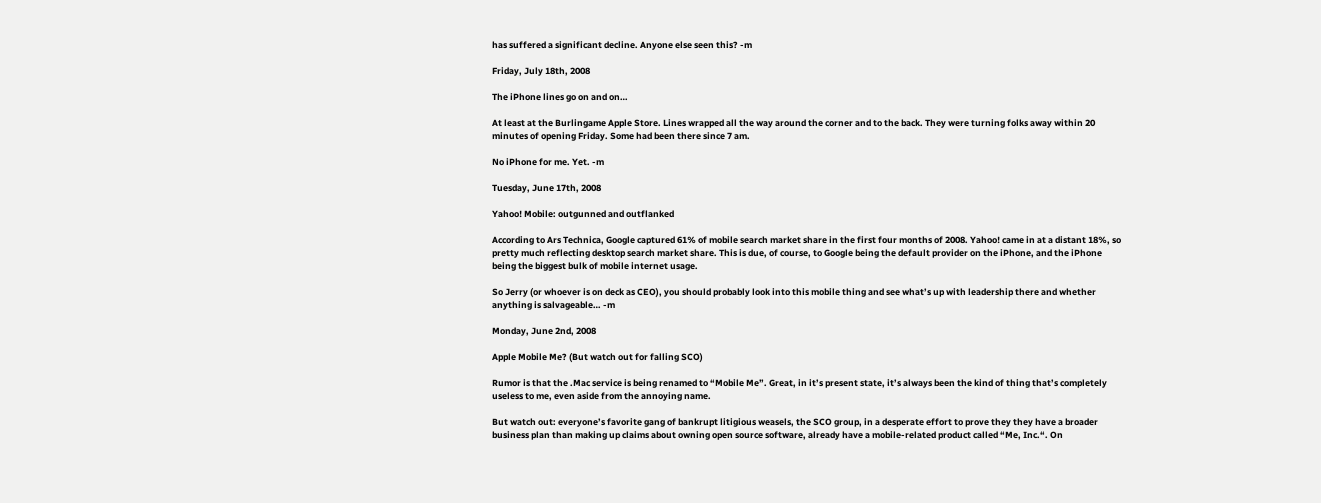has suffered a significant decline. Anyone else seen this? -m

Friday, July 18th, 2008

The iPhone lines go on and on…

At least at the Burlingame Apple Store. Lines wrapped all the way around the corner and to the back. They were turning folks away within 20 minutes of opening Friday. Some had been there since 7 am.

No iPhone for me. Yet. -m

Tuesday, June 17th, 2008

Yahoo! Mobile: outgunned and outflanked

According to Ars Technica, Google captured 61% of mobile search market share in the first four months of 2008. Yahoo! came in at a distant 18%, so pretty much reflecting desktop search market share. This is due, of course, to Google being the default provider on the iPhone, and the iPhone being the biggest bulk of mobile internet usage.

So Jerry (or whoever is on deck as CEO), you should probably look into this mobile thing and see what’s up with leadership there and whether anything is salvageable… -m

Monday, June 2nd, 2008

Apple Mobile Me? (But watch out for falling SCO)

Rumor is that the .Mac service is being renamed to “Mobile Me”. Great, in it’s present state, it’s always been the kind of thing that’s completely useless to me, even aside from the annoying name.

But watch out: everyone’s favorite gang of bankrupt litigious weasels, the SCO group, in a desperate effort to prove they they have a broader business plan than making up claims about owning open source software, already have a mobile-related product called “Me, Inc.“. On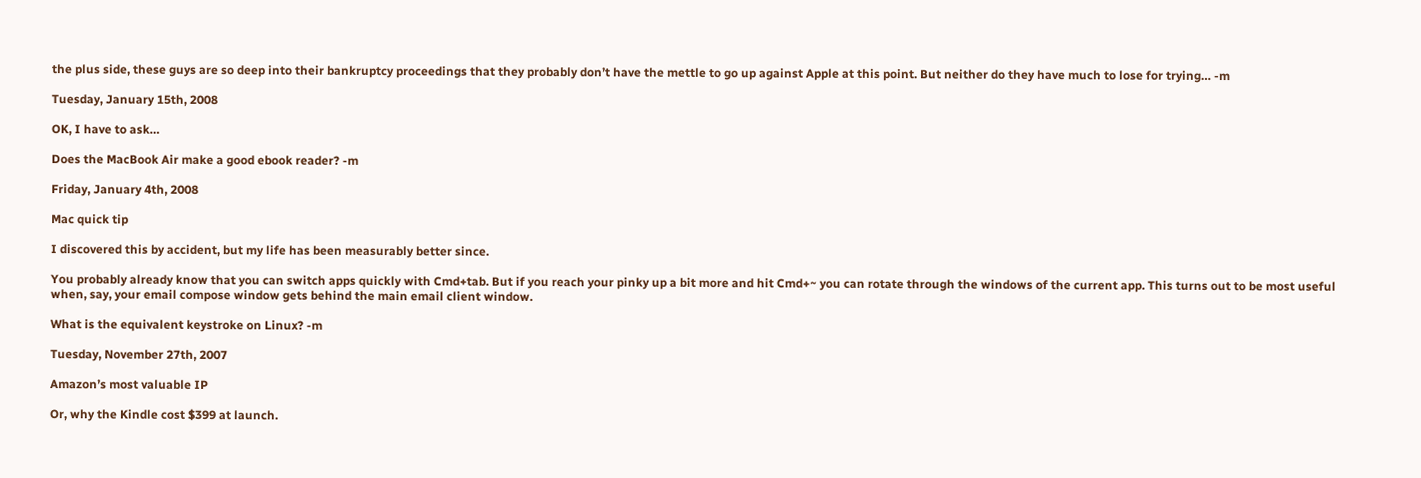the plus side, these guys are so deep into their bankruptcy proceedings that they probably don’t have the mettle to go up against Apple at this point. But neither do they have much to lose for trying… -m

Tuesday, January 15th, 2008

OK, I have to ask…

Does the MacBook Air make a good ebook reader? -m

Friday, January 4th, 2008

Mac quick tip

I discovered this by accident, but my life has been measurably better since.

You probably already know that you can switch apps quickly with Cmd+tab. But if you reach your pinky up a bit more and hit Cmd+~ you can rotate through the windows of the current app. This turns out to be most useful when, say, your email compose window gets behind the main email client window.

What is the equivalent keystroke on Linux? -m

Tuesday, November 27th, 2007

Amazon’s most valuable IP

Or, why the Kindle cost $399 at launch.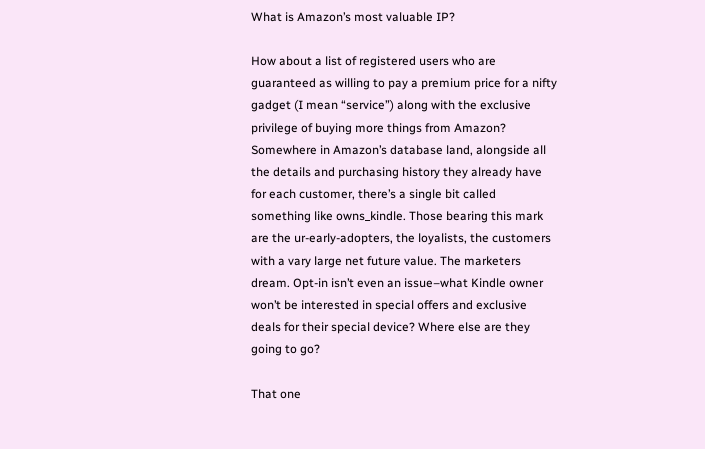What is Amazon’s most valuable IP?

How about a list of registered users who are guaranteed as willing to pay a premium price for a nifty gadget (I mean “service”) along with the exclusive privilege of buying more things from Amazon? Somewhere in Amazon’s database land, alongside all the details and purchasing history they already have for each customer, there’s a single bit called something like owns_kindle. Those bearing this mark are the ur-early-adopters, the loyalists, the customers with a vary large net future value. The marketers dream. Opt-in isn’t even an issue–what Kindle owner won’t be interested in special offers and exclusive deals for their special device? Where else are they going to go?

That one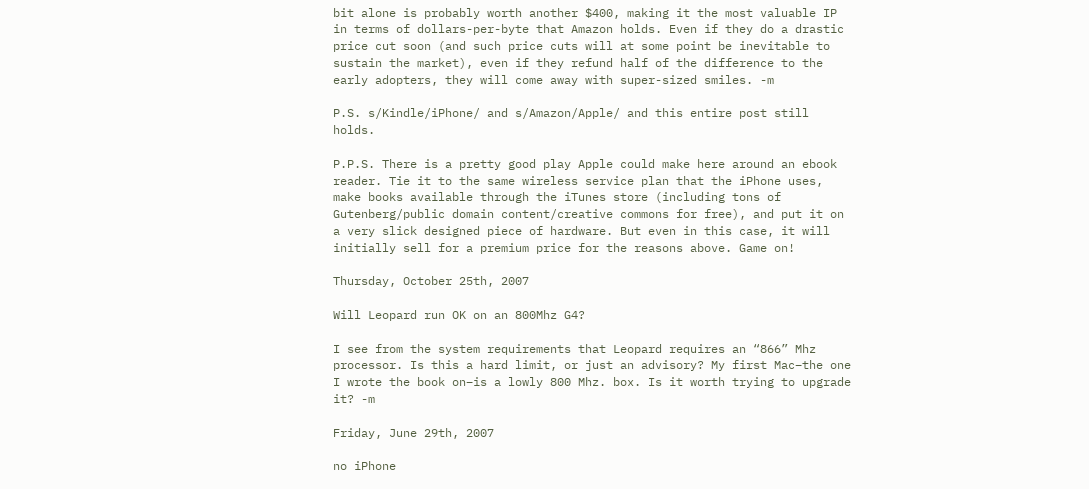bit alone is probably worth another $400, making it the most valuable IP in terms of dollars-per-byte that Amazon holds. Even if they do a drastic price cut soon (and such price cuts will at some point be inevitable to sustain the market), even if they refund half of the difference to the early adopters, they will come away with super-sized smiles. -m

P.S. s/Kindle/iPhone/ and s/Amazon/Apple/ and this entire post still holds.

P.P.S. There is a pretty good play Apple could make here around an ebook reader. Tie it to the same wireless service plan that the iPhone uses, make books available through the iTunes store (including tons of Gutenberg/public domain content/creative commons for free), and put it on a very slick designed piece of hardware. But even in this case, it will initially sell for a premium price for the reasons above. Game on!

Thursday, October 25th, 2007

Will Leopard run OK on an 800Mhz G4?

I see from the system requirements that Leopard requires an “866” Mhz processor. Is this a hard limit, or just an advisory? My first Mac–the one I wrote the book on–is a lowly 800 Mhz. box. Is it worth trying to upgrade it? -m

Friday, June 29th, 2007

no iPhone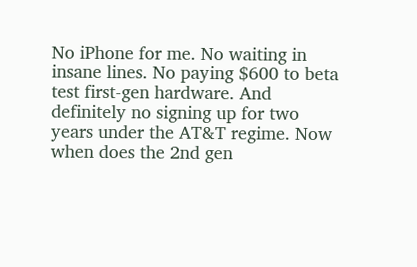No iPhone for me. No waiting in insane lines. No paying $600 to beta test first-gen hardware. And definitely no signing up for two years under the AT&T regime. Now when does the 2nd gen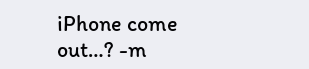iPhone come out…? -m